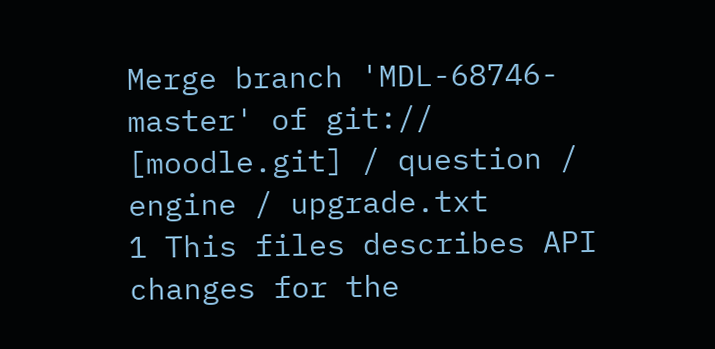Merge branch 'MDL-68746-master' of git://
[moodle.git] / question / engine / upgrade.txt
1 This files describes API changes for the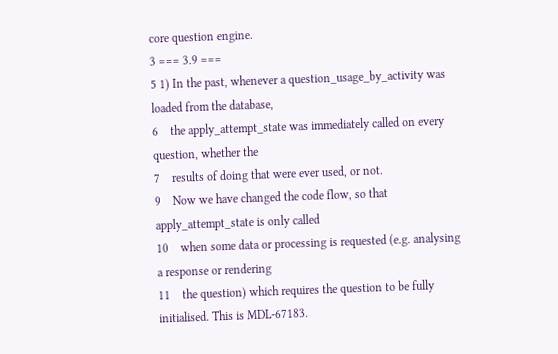core question engine.
3 === 3.9 ===
5 1) In the past, whenever a question_usage_by_activity was loaded from the database,
6    the apply_attempt_state was immediately called on every question, whether the
7    results of doing that were ever used, or not.
9    Now we have changed the code flow, so that apply_attempt_state is only called
10    when some data or processing is requested (e.g. analysing a response or rendering
11    the question) which requires the question to be fully initialised. This is MDL-67183.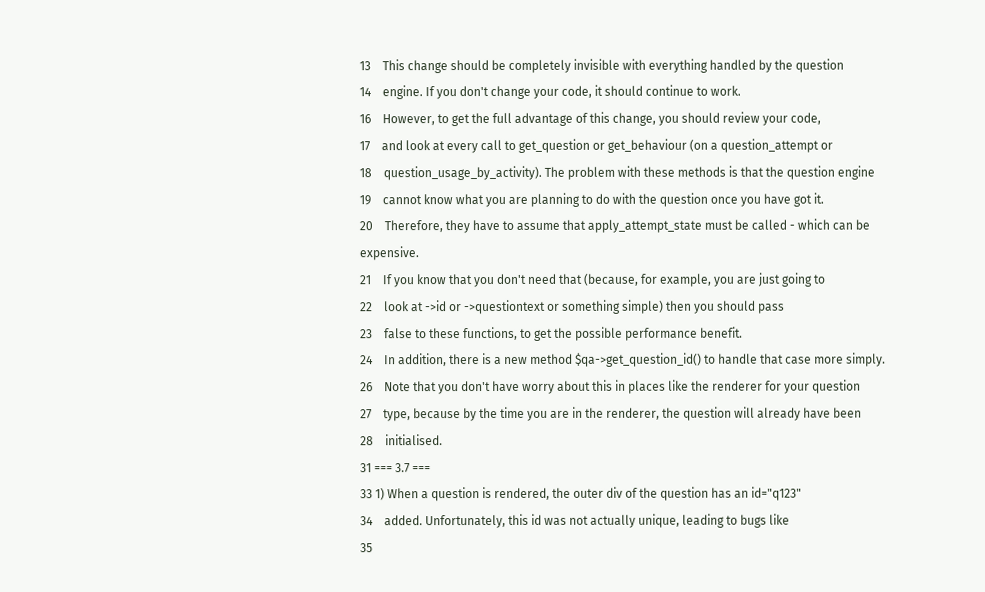13    This change should be completely invisible with everything handled by the question
14    engine. If you don't change your code, it should continue to work.
16    However, to get the full advantage of this change, you should review your code,
17    and look at every call to get_question or get_behaviour (on a question_attempt or
18    question_usage_by_activity). The problem with these methods is that the question engine
19    cannot know what you are planning to do with the question once you have got it.
20    Therefore, they have to assume that apply_attempt_state must be called - which can be expensive.
21    If you know that you don't need that (because, for example, you are just going to
22    look at ->id or ->questiontext or something simple) then you should pass
23    false to these functions, to get the possible performance benefit.
24    In addition, there is a new method $qa->get_question_id() to handle that case more simply.
26    Note that you don't have worry about this in places like the renderer for your question
27    type, because by the time you are in the renderer, the question will already have been
28    initialised.
31 === 3.7 ===
33 1) When a question is rendered, the outer div of the question has an id="q123"
34    added. Unfortunately, this id was not actually unique, leading to bugs like
35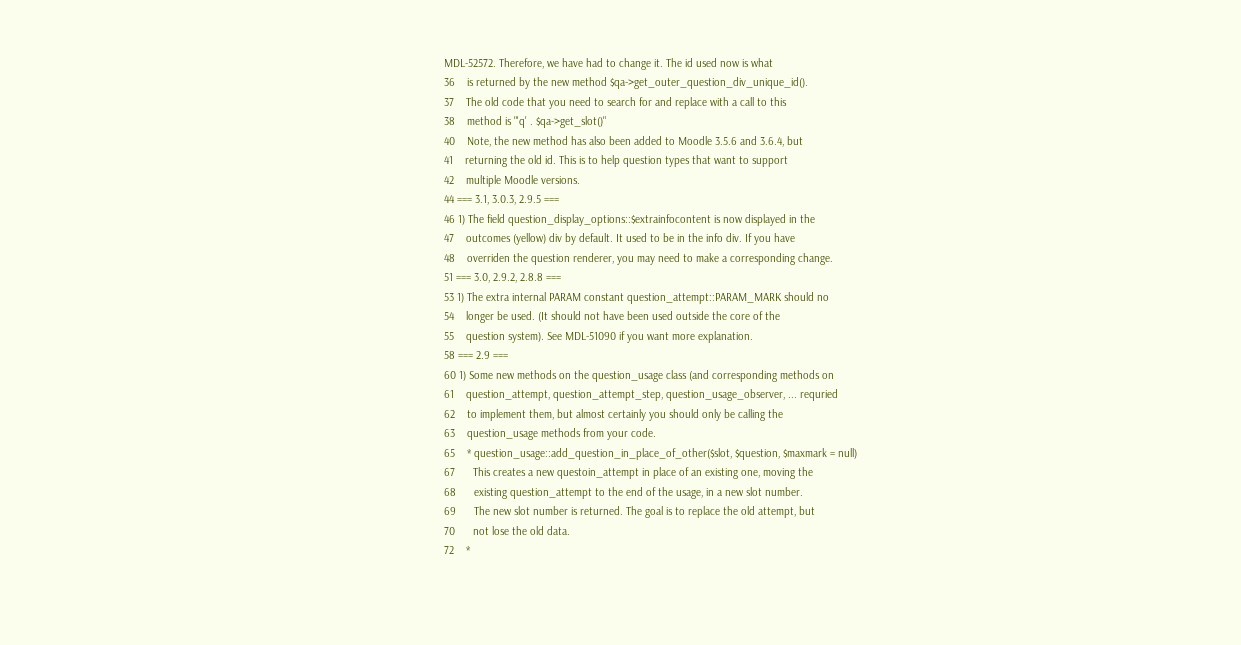MDL-52572. Therefore, we have had to change it. The id used now is what
36    is returned by the new method $qa->get_outer_question_div_unique_id().
37    The old code that you need to search for and replace with a call to this
38    method is "'q' . $qa->get_slot()"
40    Note, the new method has also been added to Moodle 3.5.6 and 3.6.4, but
41    returning the old id. This is to help question types that want to support
42    multiple Moodle versions.
44 === 3.1, 3.0.3, 2.9.5 ===
46 1) The field question_display_options::$extrainfocontent is now displayed in the
47    outcomes (yellow) div by default. It used to be in the info div. If you have
48    overriden the question renderer, you may need to make a corresponding change.
51 === 3.0, 2.9.2, 2.8.8 ===
53 1) The extra internal PARAM constant question_attempt::PARAM_MARK should no
54    longer be used. (It should not have been used outside the core of the
55    question system). See MDL-51090 if you want more explanation.
58 === 2.9 ===
60 1) Some new methods on the question_usage class (and corresponding methods on
61    question_attempt, question_attempt_step, question_usage_observer, ... requried
62    to implement them, but almost certainly you should only be calling the
63    question_usage methods from your code.
65    * question_usage::add_question_in_place_of_other($slot, $question, $maxmark = null)
67      This creates a new questoin_attempt in place of an existing one, moving the
68      existing question_attempt to the end of the usage, in a new slot number.
69      The new slot number is returned. The goal is to replace the old attempt, but
70      not lose the old data.
72    *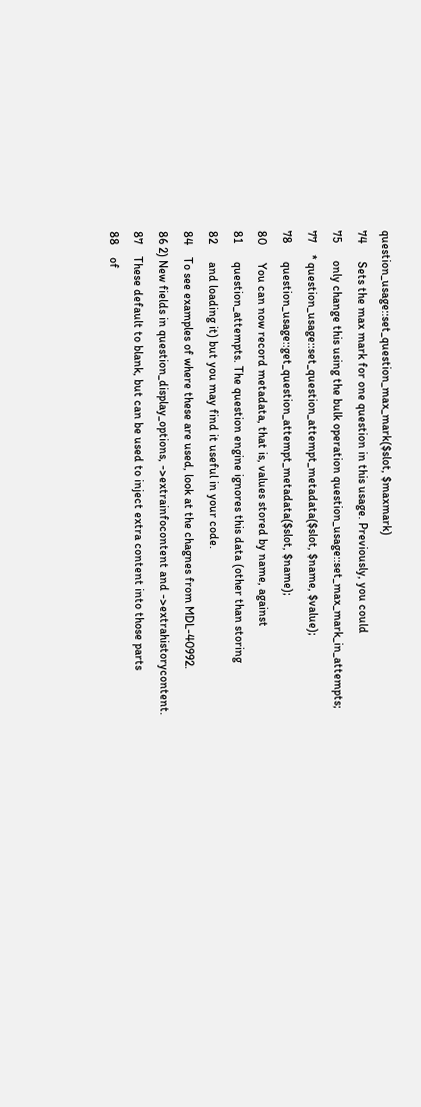question_usage::set_question_max_mark($slot, $maxmark)
74      Sets the max mark for one question in this usage. Previously, you could
75      only change this using the bulk operation question_usage::set_max_mark_in_attempts;
77    * question_usage::set_question_attempt_metadata($slot, $name, $value);
78      question_usage::get_question_attempt_metadata($slot, $name);
80      You can now record metadata, that is, values stored by name, against
81      question_attempts. The question engine ignores this data (other than storing
82      and loading it) but you may find it useful in your code.
84    To see examples of where these are used, look at the chagnes from MDL-40992.
86 2) New fields in question_display_options, ->extrainfocontent and ->extrahistorycontent.
87    These default to blank, but can be used to inject extra content into those parts
88    of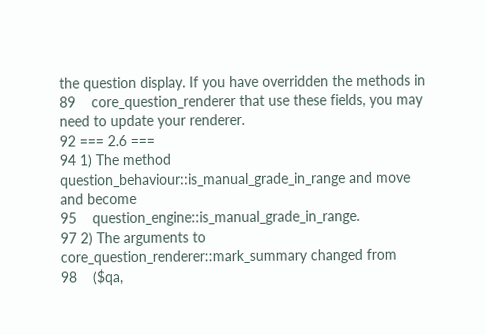the question display. If you have overridden the methods in
89    core_question_renderer that use these fields, you may need to update your renderer.
92 === 2.6 ===
94 1) The method question_behaviour::is_manual_grade_in_range and move and become
95    question_engine::is_manual_grade_in_range.
97 2) The arguments to core_question_renderer::mark_summary changed from
98    ($qa,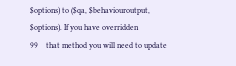$options) to ($qa, $behaviouroutput, $options). If you have overridden
99    that method you will need to update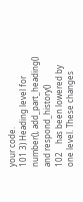your code.
101 3) Heading level for number(), add_part_heading() and respond_history()
102    has been lowered by one level. These changes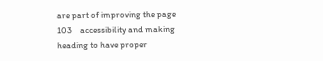are part of improving the page
103    accessibility and making heading to have proper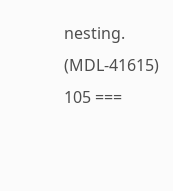nesting. (MDL-41615)
105 ===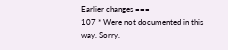Earlier changes ===
107 * Were not documented in this way. Sorry.